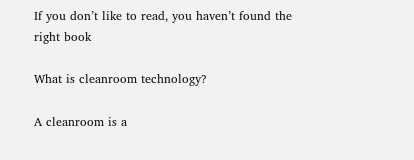If you don’t like to read, you haven’t found the right book

What is cleanroom technology?

A cleanroom is a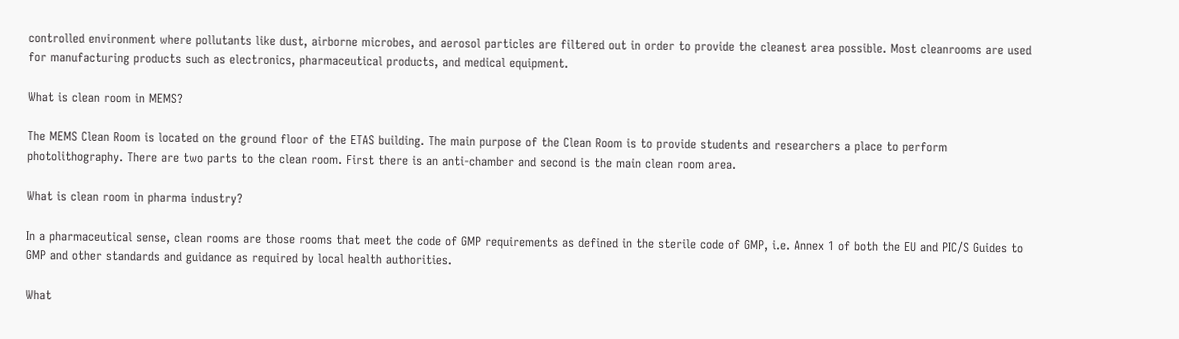controlled environment where pollutants like dust, airborne microbes, and aerosol particles are filtered out in order to provide the cleanest area possible. Most cleanrooms are used for manufacturing products such as electronics, pharmaceutical products, and medical equipment.

What is clean room in MEMS?

The MEMS Clean Room is located on the ground floor of the ETAS building. The main purpose of the Clean Room is to provide students and researchers a place to perform photolithography. There are two parts to the clean room. First there is an anti-chamber and second is the main clean room area.

What is clean room in pharma industry?

In a pharmaceutical sense, clean rooms are those rooms that meet the code of GMP requirements as defined in the sterile code of GMP, i.e. Annex 1 of both the EU and PIC/S Guides to GMP and other standards and guidance as required by local health authorities.

What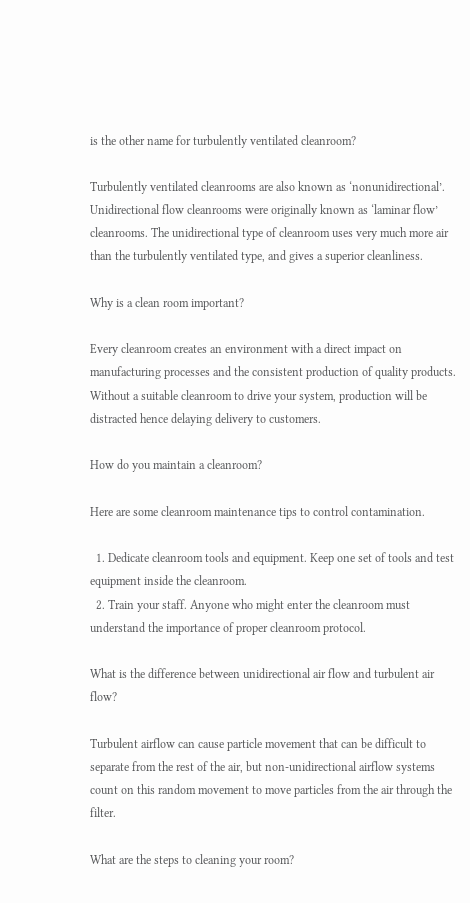is the other name for turbulently ventilated cleanroom?

Turbulently ventilated cleanrooms are also known as ‘nonunidirectional’. Unidirectional flow cleanrooms were originally known as ‘laminar flow’ cleanrooms. The unidirectional type of cleanroom uses very much more air than the turbulently ventilated type, and gives a superior cleanliness.

Why is a clean room important?

Every cleanroom creates an environment with a direct impact on manufacturing processes and the consistent production of quality products. Without a suitable cleanroom to drive your system, production will be distracted hence delaying delivery to customers.

How do you maintain a cleanroom?

Here are some cleanroom maintenance tips to control contamination.

  1. Dedicate cleanroom tools and equipment. Keep one set of tools and test equipment inside the cleanroom.
  2. Train your staff. Anyone who might enter the cleanroom must understand the importance of proper cleanroom protocol.

What is the difference between unidirectional air flow and turbulent air flow?

Turbulent airflow can cause particle movement that can be difficult to separate from the rest of the air, but non-unidirectional airflow systems count on this random movement to move particles from the air through the filter.

What are the steps to cleaning your room?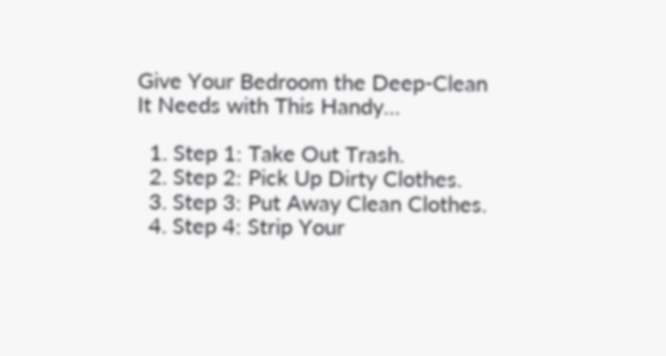Give Your Bedroom the Deep-Clean It Needs with This Handy…

  1. Step 1: Take Out Trash.
  2. Step 2: Pick Up Dirty Clothes.
  3. Step 3: Put Away Clean Clothes.
  4. Step 4: Strip Your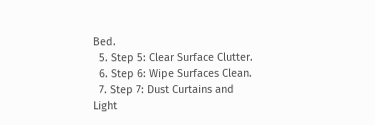Bed.
  5. Step 5: Clear Surface Clutter.
  6. Step 6: Wipe Surfaces Clean.
  7. Step 7: Dust Curtains and Light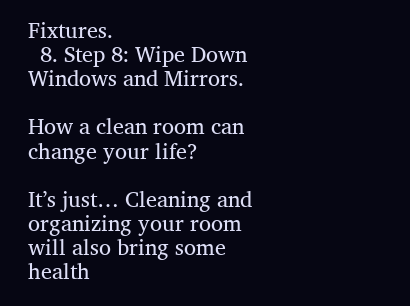Fixtures.
  8. Step 8: Wipe Down Windows and Mirrors.

How a clean room can change your life?

It’s just… Cleaning and organizing your room will also bring some health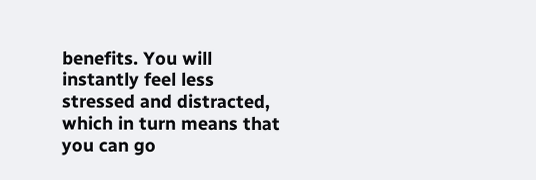benefits. You will instantly feel less stressed and distracted, which in turn means that you can go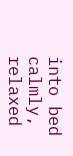into bed calmly, relaxed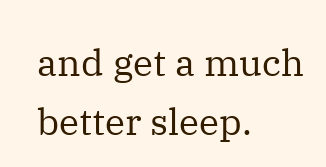and get a much better sleep.